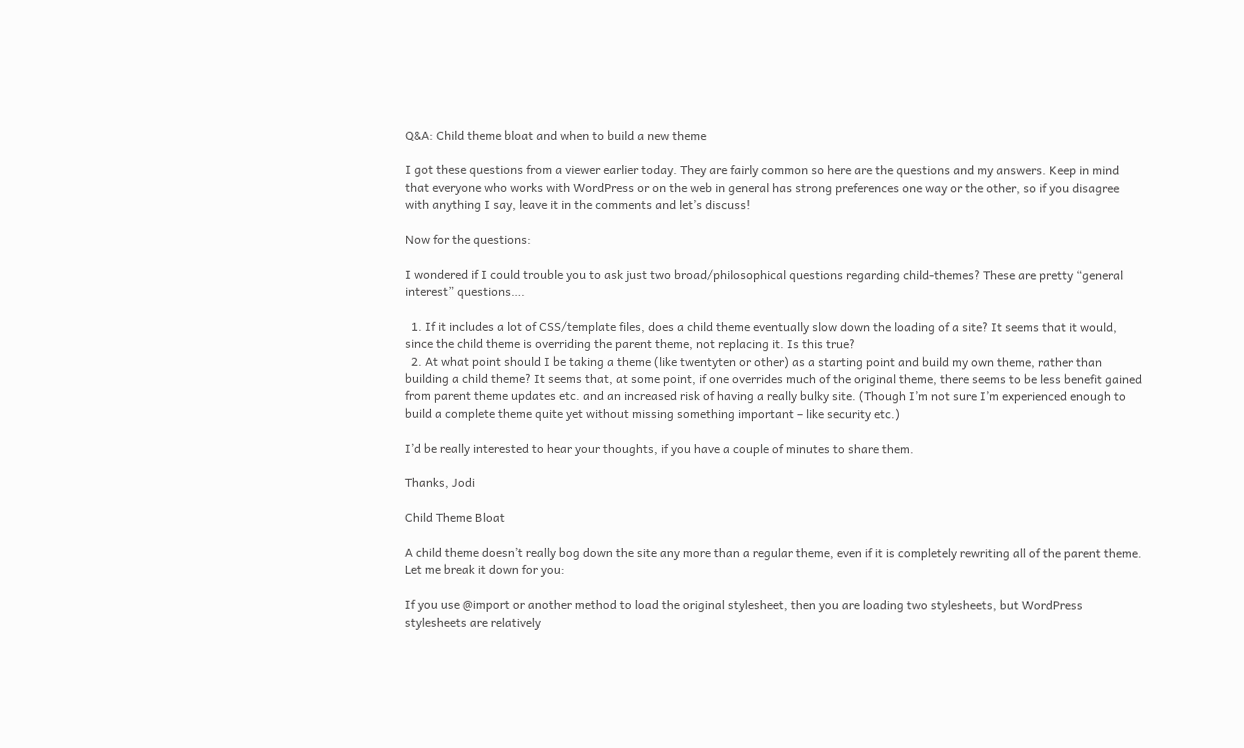Q&A: Child theme bloat and when to build a new theme

I got these questions from a viewer earlier today. They are fairly common so here are the questions and my answers. Keep in mind that everyone who works with WordPress or on the web in general has strong preferences one way or the other, so if you disagree with anything I say, leave it in the comments and let’s discuss!

Now for the questions:

I wondered if I could trouble you to ask just two broad/philosophical questions regarding child-themes? These are pretty “general interest” questions….

  1. If it includes a lot of CSS/template files, does a child theme eventually slow down the loading of a site? It seems that it would, since the child theme is overriding the parent theme, not replacing it. Is this true?
  2. At what point should I be taking a theme (like twentyten or other) as a starting point and build my own theme, rather than building a child theme? It seems that, at some point, if one overrides much of the original theme, there seems to be less benefit gained from parent theme updates etc. and an increased risk of having a really bulky site. (Though I’m not sure I’m experienced enough to build a complete theme quite yet without missing something important – like security etc.)

I’d be really interested to hear your thoughts, if you have a couple of minutes to share them.

Thanks, Jodi

Child Theme Bloat

A child theme doesn’t really bog down the site any more than a regular theme, even if it is completely rewriting all of the parent theme. Let me break it down for you:

If you use @import or another method to load the original stylesheet, then you are loading two stylesheets, but WordPress stylesheets are relatively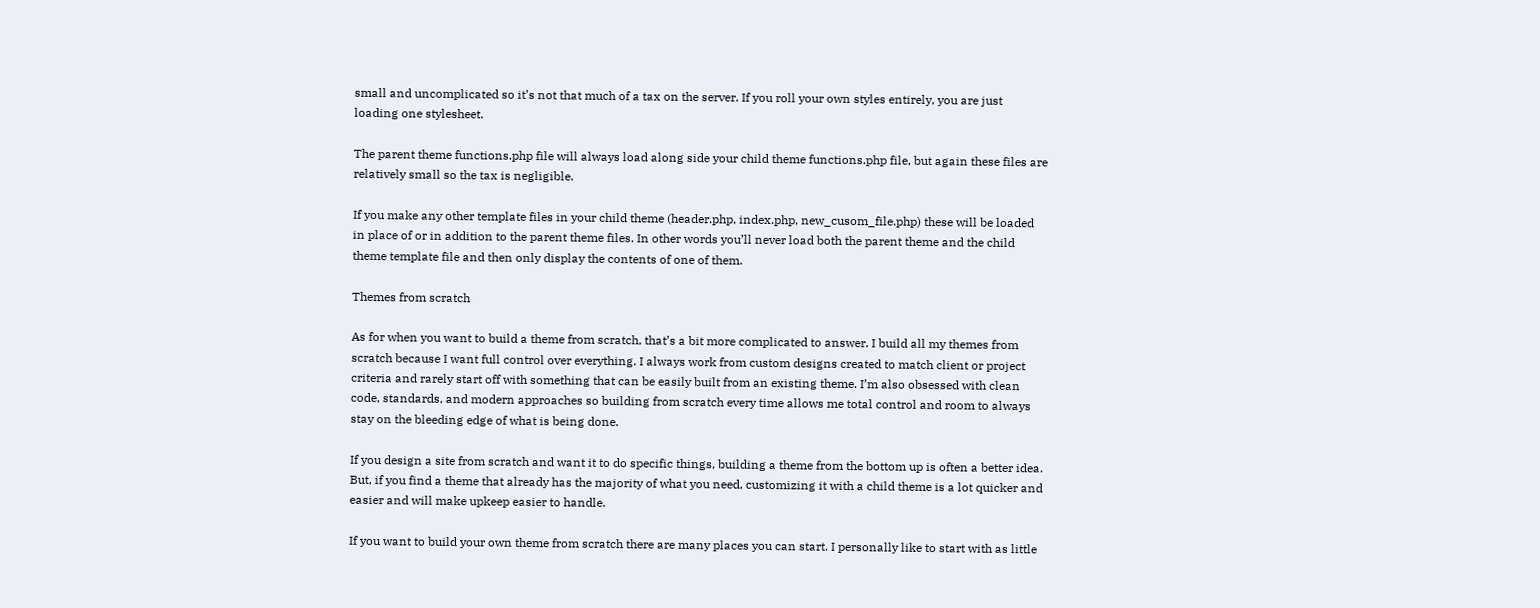small and uncomplicated so it’s not that much of a tax on the server. If you roll your own styles entirely, you are just loading one stylesheet.

The parent theme functions.php file will always load along side your child theme functions.php file, but again these files are relatively small so the tax is negligible.

If you make any other template files in your child theme (header.php, index.php, new_cusom_file.php) these will be loaded in place of or in addition to the parent theme files. In other words you’ll never load both the parent theme and the child theme template file and then only display the contents of one of them.

Themes from scratch

As for when you want to build a theme from scratch, that’s a bit more complicated to answer. I build all my themes from scratch because I want full control over everything. I always work from custom designs created to match client or project criteria and rarely start off with something that can be easily built from an existing theme. I’m also obsessed with clean code, standards, and modern approaches so building from scratch every time allows me total control and room to always stay on the bleeding edge of what is being done.

If you design a site from scratch and want it to do specific things, building a theme from the bottom up is often a better idea. But, if you find a theme that already has the majority of what you need, customizing it with a child theme is a lot quicker and easier and will make upkeep easier to handle.

If you want to build your own theme from scratch there are many places you can start. I personally like to start with as little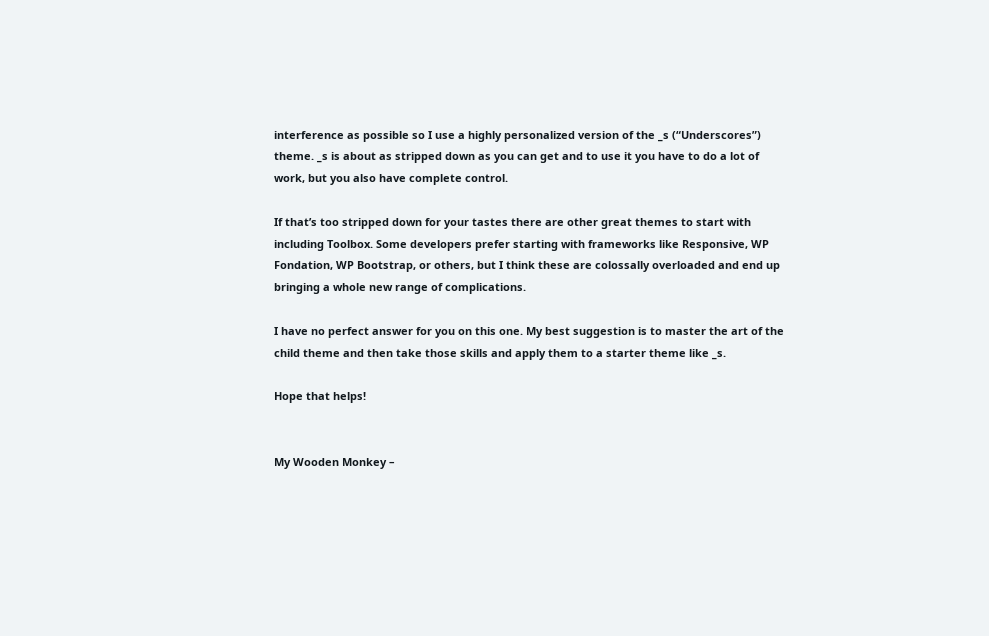interference as possible so I use a highly personalized version of the _s (“Underscores”) theme. _s is about as stripped down as you can get and to use it you have to do a lot of work, but you also have complete control.

If that’s too stripped down for your tastes there are other great themes to start with including Toolbox. Some developers prefer starting with frameworks like Responsive, WP Fondation, WP Bootstrap, or others, but I think these are colossally overloaded and end up bringing a whole new range of complications.

I have no perfect answer for you on this one. My best suggestion is to master the art of the child theme and then take those skills and apply them to a starter theme like _s.

Hope that helps!


My Wooden Monkey –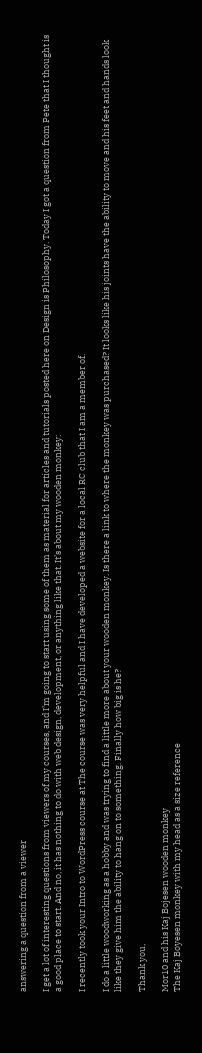answering a question from a viewer

I get a lot of interesting questions from viewers of my courses, and I’m going to start using some of them as material for articles and tutorials posted here on Design is Philosophy. Today I got a question from Pete that I thought is a good place to start. And no, it has nothing to do with web design, development, or anything like that. It’s about my wooden monkey:

I recently took your Intro to WordPress course at The course was very helpful and I have developed a website for a local RC club that I am a member of.

I do a little woodworking as a hobby and was trying to find a little more about your wooden monkey. Is there a link to where the monkey was purchased? It looks like his joints have the ability to move and his feet and hands look like they give him the ability to hang on to something. Finally how big is he?

Thank you,

Mor10 and his Kaj Bojesen wooden monkey
The Kaj Boyesen monkey with my head as a size reference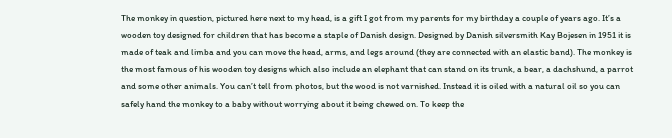The monkey in question, pictured here next to my head, is a gift I got from my parents for my birthday a couple of years ago. It’s a wooden toy designed for children that has become a staple of Danish design. Designed by Danish silversmith Kay Bojesen in 1951 it is made of teak and limba and you can move the head, arms, and legs around (they are connected with an elastic band). The monkey is the most famous of his wooden toy designs which also include an elephant that can stand on its trunk, a bear, a dachshund, a parrot and some other animals. You can’t tell from photos, but the wood is not varnished. Instead it is oiled with a natural oil so you can safely hand the monkey to a baby without worrying about it being chewed on. To keep the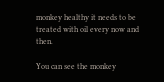monkey healthy it needs to be treated with oil every now and then.

You can see the monkey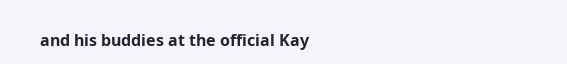and his buddies at the official Kay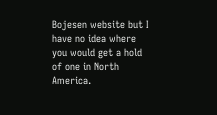Bojesen website but I have no idea where you would get a hold of one in North America.